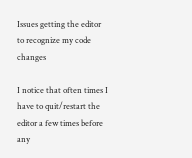Issues getting the editor to recognize my code changes

I notice that often times I have to quit/restart the editor a few times before any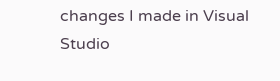changes I made in Visual Studio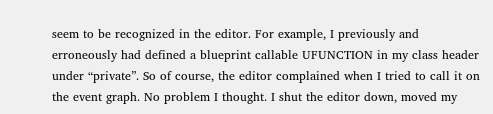seem to be recognized in the editor. For example, I previously and erroneously had defined a blueprint callable UFUNCTION in my class header under “private”. So of course, the editor complained when I tried to call it on the event graph. No problem I thought. I shut the editor down, moved my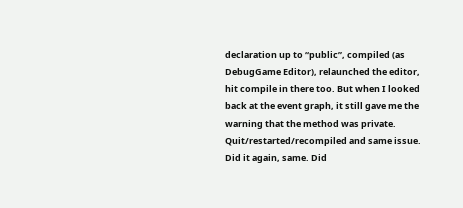declaration up to “public”, compiled (as DebugGame Editor), relaunched the editor, hit compile in there too. But when I looked back at the event graph, it still gave me the warning that the method was private. Quit/restarted/recompiled and same issue. Did it again, same. Did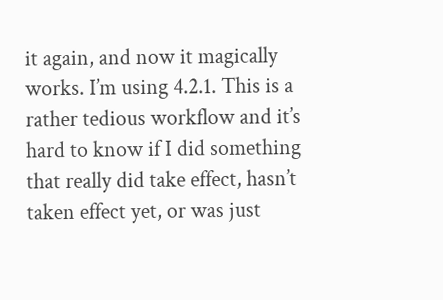it again, and now it magically works. I’m using 4.2.1. This is a rather tedious workflow and it’s hard to know if I did something that really did take effect, hasn’t taken effect yet, or was just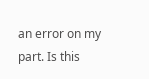an error on my part. Is this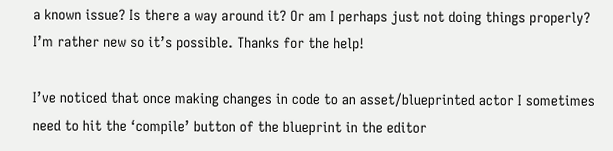a known issue? Is there a way around it? Or am I perhaps just not doing things properly? I’m rather new so it’s possible. Thanks for the help!

I’ve noticed that once making changes in code to an asset/blueprinted actor I sometimes need to hit the ‘compile’ button of the blueprint in the editor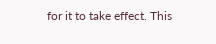for it to take effect. This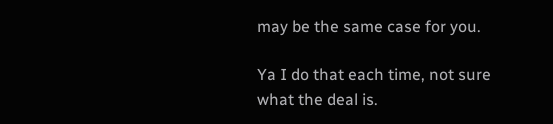may be the same case for you.

Ya I do that each time, not sure what the deal is.